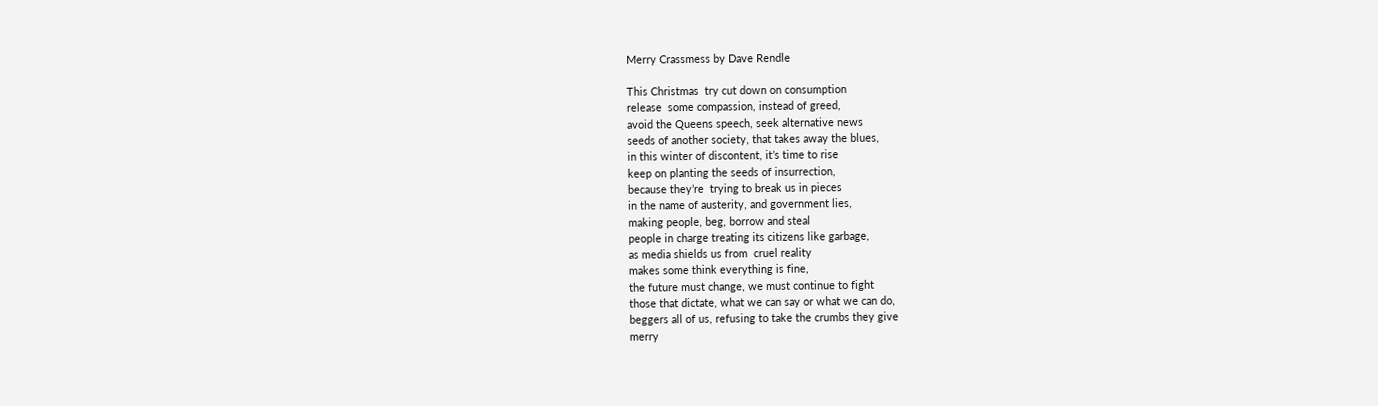Merry Crassmess by Dave Rendle

This Christmas  try cut down on consumption
release  some compassion, instead of greed,
avoid the Queens speech, seek alternative news
seeds of another society, that takes away the blues,
in this winter of discontent, it’s time to rise
keep on planting the seeds of insurrection,
because they’re  trying to break us in pieces
in the name of austerity, and government lies,
making people, beg, borrow and steal
people in charge treating its citizens like garbage,
as media shields us from  cruel reality
makes some think everything is fine,
the future must change, we must continue to fight
those that dictate, what we can say or what we can do,
beggers all of us, refusing to take the crumbs they give
merry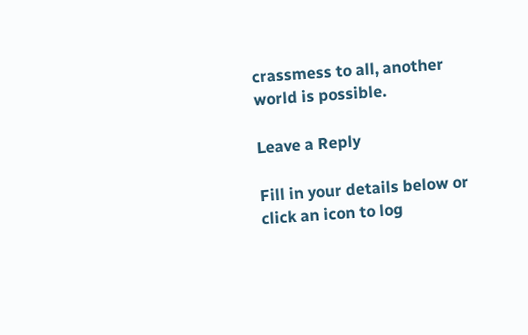crassmess to all, another world is possible.

Leave a Reply

Fill in your details below or click an icon to log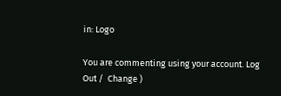in: Logo

You are commenting using your account. Log Out /  Change )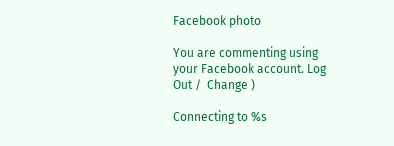Facebook photo

You are commenting using your Facebook account. Log Out /  Change )

Connecting to %s